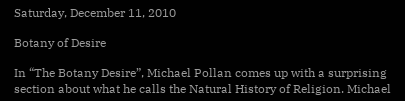Saturday, December 11, 2010

Botany of Desire

In “The Botany Desire”, Michael Pollan comes up with a surprising section about what he calls the Natural History of Religion. Michael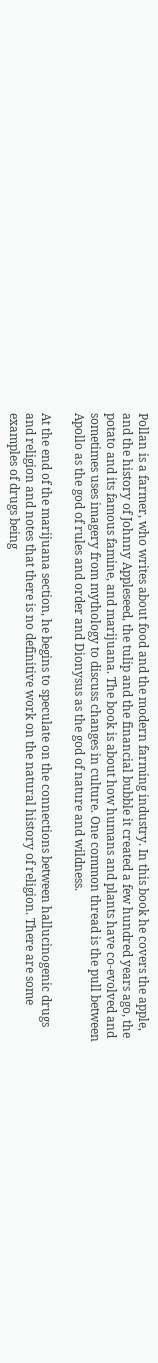Pollan is a farmer, who writes about food and the modern farming industry. In this book he covers the apple, and the history of Johnny Appleseed, the tulip and the financial bubble it created a few hundred years ago, the potato and its famous famine, and marijuana. The book is about how humans and plants have co-evolved and sometimes uses imagery from mythology to discuss changes in culture. One common thread is the pull between Apollo as the god of rules and order and Dionysus as the god of nature and wildness.

At the end of the marijuana section, he begins to speculate on the connections between hallucinogenic drugs and religion and notes that there is no definitive work on the natural history of religion. There are some examples of drugs being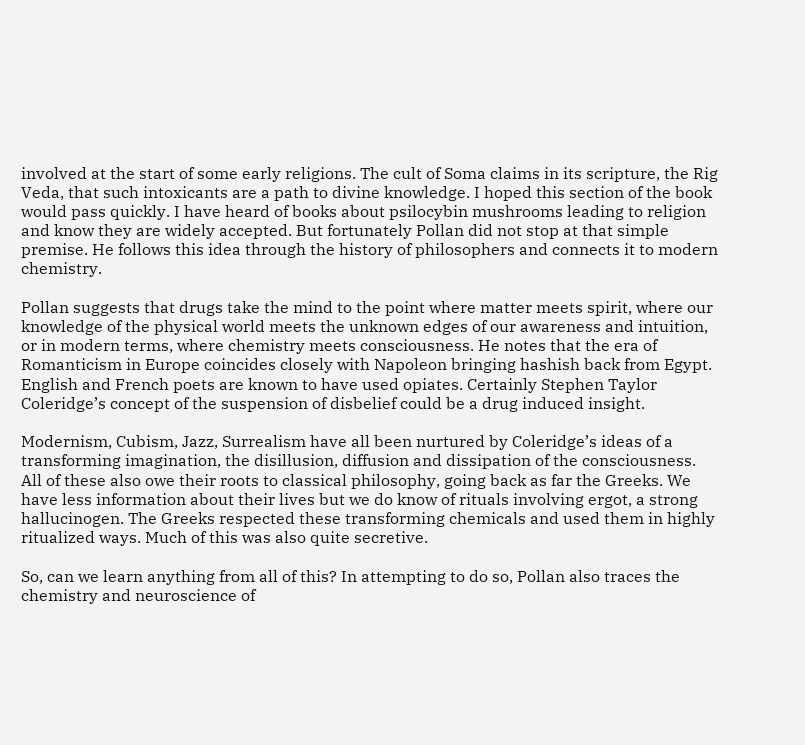involved at the start of some early religions. The cult of Soma claims in its scripture, the Rig Veda, that such intoxicants are a path to divine knowledge. I hoped this section of the book would pass quickly. I have heard of books about psilocybin mushrooms leading to religion and know they are widely accepted. But fortunately Pollan did not stop at that simple premise. He follows this idea through the history of philosophers and connects it to modern chemistry.

Pollan suggests that drugs take the mind to the point where matter meets spirit, where our knowledge of the physical world meets the unknown edges of our awareness and intuition, or in modern terms, where chemistry meets consciousness. He notes that the era of Romanticism in Europe coincides closely with Napoleon bringing hashish back from Egypt. English and French poets are known to have used opiates. Certainly Stephen Taylor Coleridge’s concept of the suspension of disbelief could be a drug induced insight.

Modernism, Cubism, Jazz, Surrealism have all been nurtured by Coleridge’s ideas of a transforming imagination, the disillusion, diffusion and dissipation of the consciousness. All of these also owe their roots to classical philosophy, going back as far the Greeks. We have less information about their lives but we do know of rituals involving ergot, a strong hallucinogen. The Greeks respected these transforming chemicals and used them in highly ritualized ways. Much of this was also quite secretive.

So, can we learn anything from all of this? In attempting to do so, Pollan also traces the chemistry and neuroscience of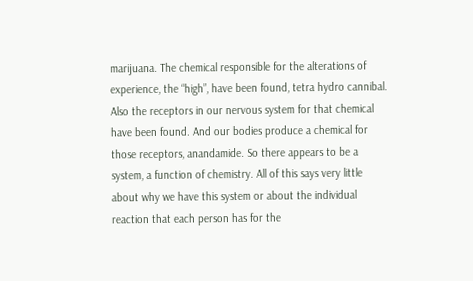marijuana. The chemical responsible for the alterations of experience, the “high”, have been found, tetra hydro cannibal. Also the receptors in our nervous system for that chemical have been found. And our bodies produce a chemical for those receptors, anandamide. So there appears to be a system, a function of chemistry. All of this says very little about why we have this system or about the individual reaction that each person has for the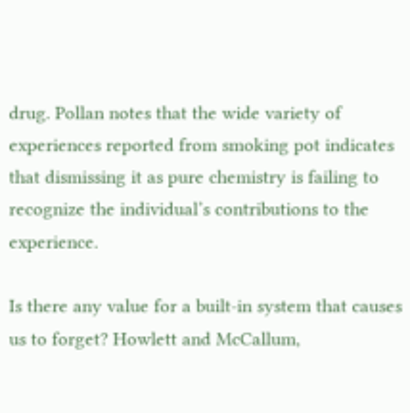drug. Pollan notes that the wide variety of experiences reported from smoking pot indicates that dismissing it as pure chemistry is failing to recognize the individual’s contributions to the experience.

Is there any value for a built-in system that causes us to forget? Howlett and McCallum,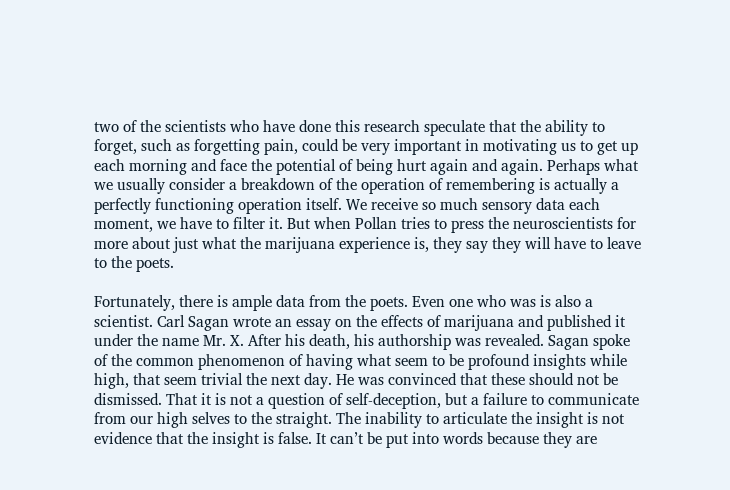two of the scientists who have done this research speculate that the ability to forget, such as forgetting pain, could be very important in motivating us to get up each morning and face the potential of being hurt again and again. Perhaps what we usually consider a breakdown of the operation of remembering is actually a perfectly functioning operation itself. We receive so much sensory data each moment, we have to filter it. But when Pollan tries to press the neuroscientists for more about just what the marijuana experience is, they say they will have to leave to the poets.

Fortunately, there is ample data from the poets. Even one who was is also a scientist. Carl Sagan wrote an essay on the effects of marijuana and published it under the name Mr. X. After his death, his authorship was revealed. Sagan spoke of the common phenomenon of having what seem to be profound insights while high, that seem trivial the next day. He was convinced that these should not be dismissed. That it is not a question of self-deception, but a failure to communicate from our high selves to the straight. The inability to articulate the insight is not evidence that the insight is false. It can’t be put into words because they are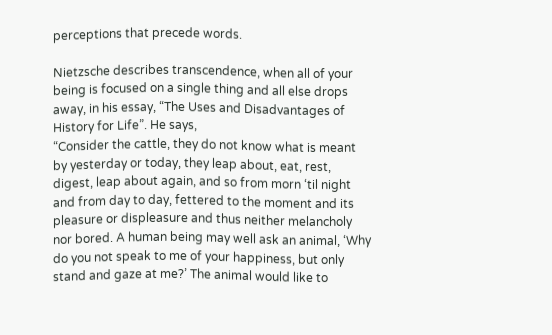perceptions that precede words.

Nietzsche describes transcendence, when all of your being is focused on a single thing and all else drops away, in his essay, “The Uses and Disadvantages of History for Life”. He says,
“Consider the cattle, they do not know what is meant by yesterday or today, they leap about, eat, rest, digest, leap about again, and so from morn ‘til night and from day to day, fettered to the moment and its pleasure or displeasure and thus neither melancholy nor bored. A human being may well ask an animal, ‘Why do you not speak to me of your happiness, but only stand and gaze at me?’ The animal would like to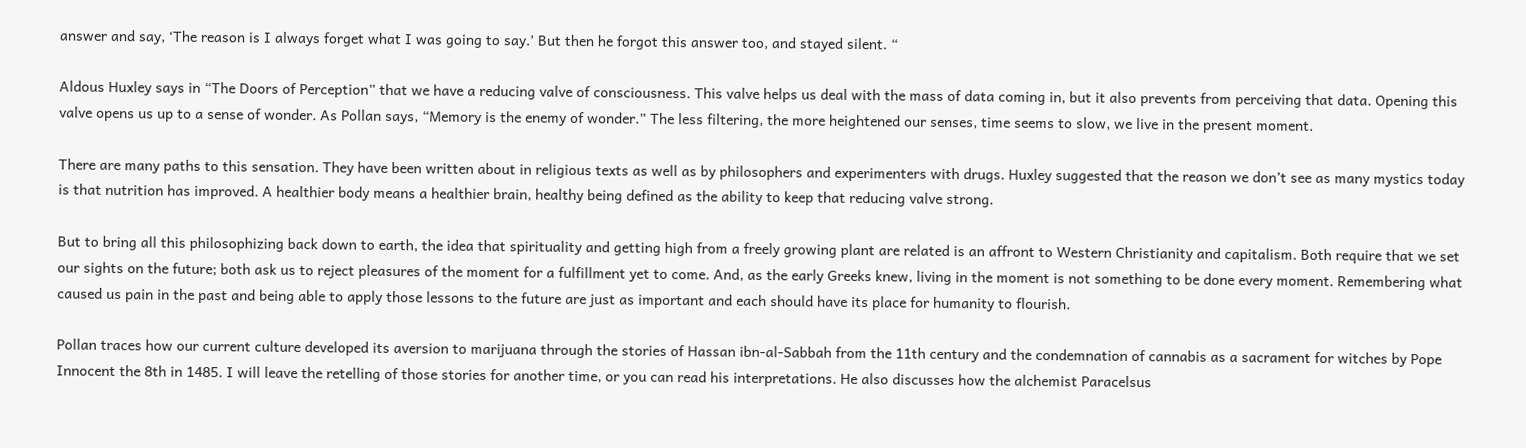answer and say, ‘The reason is I always forget what I was going to say.’ But then he forgot this answer too, and stayed silent. “

Aldous Huxley says in “The Doors of Perception” that we have a reducing valve of consciousness. This valve helps us deal with the mass of data coming in, but it also prevents from perceiving that data. Opening this valve opens us up to a sense of wonder. As Pollan says, “Memory is the enemy of wonder.” The less filtering, the more heightened our senses, time seems to slow, we live in the present moment.

There are many paths to this sensation. They have been written about in religious texts as well as by philosophers and experimenters with drugs. Huxley suggested that the reason we don’t see as many mystics today is that nutrition has improved. A healthier body means a healthier brain, healthy being defined as the ability to keep that reducing valve strong.

But to bring all this philosophizing back down to earth, the idea that spirituality and getting high from a freely growing plant are related is an affront to Western Christianity and capitalism. Both require that we set our sights on the future; both ask us to reject pleasures of the moment for a fulfillment yet to come. And, as the early Greeks knew, living in the moment is not something to be done every moment. Remembering what caused us pain in the past and being able to apply those lessons to the future are just as important and each should have its place for humanity to flourish.

Pollan traces how our current culture developed its aversion to marijuana through the stories of Hassan ibn-al-Sabbah from the 11th century and the condemnation of cannabis as a sacrament for witches by Pope Innocent the 8th in 1485. I will leave the retelling of those stories for another time, or you can read his interpretations. He also discusses how the alchemist Paracelsus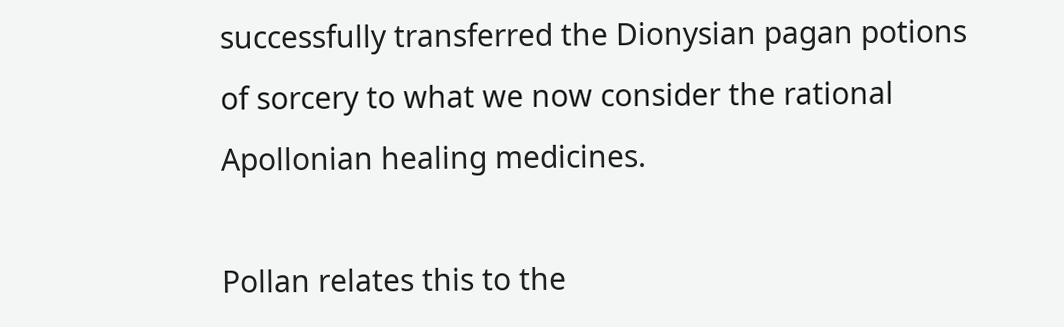successfully transferred the Dionysian pagan potions of sorcery to what we now consider the rational Apollonian healing medicines.

Pollan relates this to the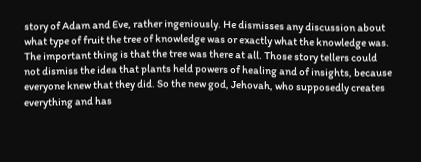story of Adam and Eve, rather ingeniously. He dismisses any discussion about what type of fruit the tree of knowledge was or exactly what the knowledge was. The important thing is that the tree was there at all. Those story tellers could not dismiss the idea that plants held powers of healing and of insights, because everyone knew that they did. So the new god, Jehovah, who supposedly creates everything and has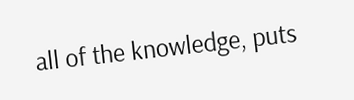all of the knowledge, puts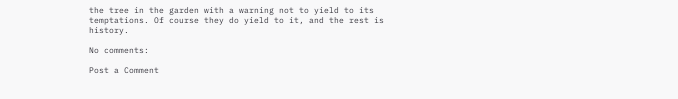the tree in the garden with a warning not to yield to its temptations. Of course they do yield to it, and the rest is history.

No comments:

Post a Comment